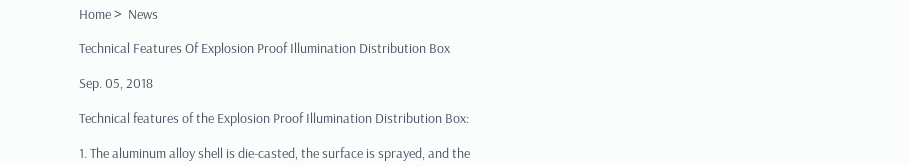Home >  News

Technical Features Of Explosion Proof Illumination Distribution Box

Sep. 05, 2018

Technical features of the Explosion Proof Illumination Distribution Box:

1. The aluminum alloy shell is die-casted, the surface is sprayed, and the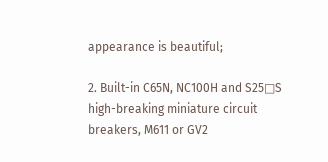appearance is beautiful;

2. Built-in C65N, NC100H and S25□S high-breaking miniature circuit breakers, M611 or GV2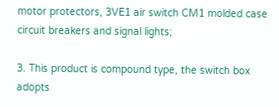motor protectors, 3VE1 air switch CM1 molded case circuit breakers and signal lights;

3. This product is compound type, the switch box adopts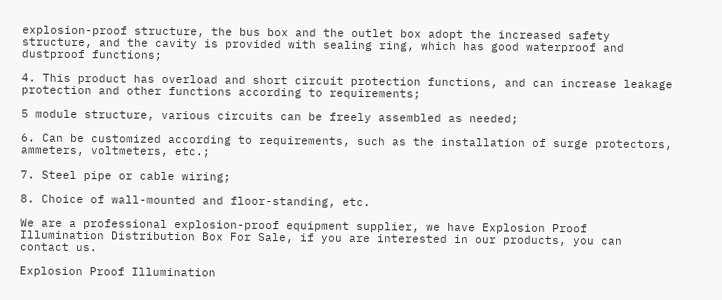explosion-proof structure, the bus box and the outlet box adopt the increased safety structure, and the cavity is provided with sealing ring, which has good waterproof and dustproof functions;

4. This product has overload and short circuit protection functions, and can increase leakage protection and other functions according to requirements;

5 module structure, various circuits can be freely assembled as needed;

6. Can be customized according to requirements, such as the installation of surge protectors, ammeters, voltmeters, etc.;

7. Steel pipe or cable wiring;

8. Choice of wall-mounted and floor-standing, etc.

We are a professional explosion-proof equipment supplier, we have Explosion Proof Illumination Distribution Box For Sale, if you are interested in our products, you can contact us.

Explosion Proof Illumination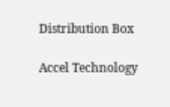Distribution Box

Accel Technology